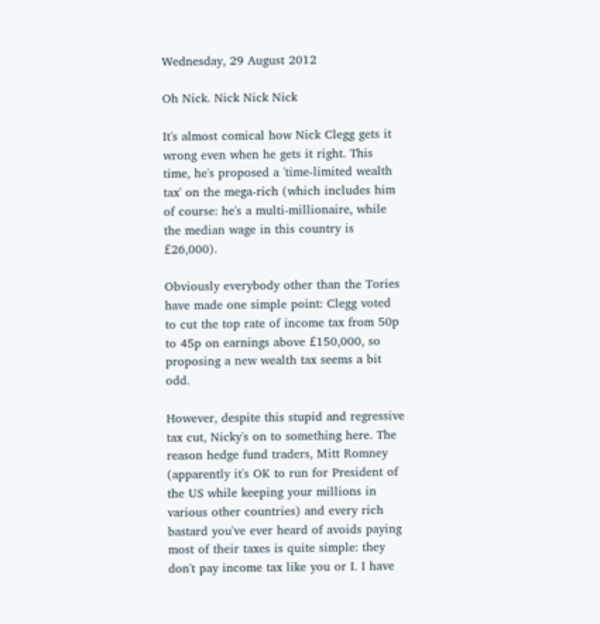Wednesday, 29 August 2012

Oh Nick. Nick Nick Nick

It's almost comical how Nick Clegg gets it wrong even when he gets it right. This time, he's proposed a 'time-limited wealth tax' on the mega-rich (which includes him of course: he's a multi-millionaire, while the median wage in this country is £26,000).

Obviously everybody other than the Tories have made one simple point: Clegg voted to cut the top rate of income tax from 50p to 45p on earnings above £150,000, so proposing a new wealth tax seems a bit odd.

However, despite this stupid and regressive tax cut, Nicky's on to something here. The reason hedge fund traders, Mitt Romney (apparently it's OK to run for President of the US while keeping your millions in various other countries) and every rich bastard you've ever heard of avoids paying most of their taxes is quite simple: they don't pay income tax like you or I. I have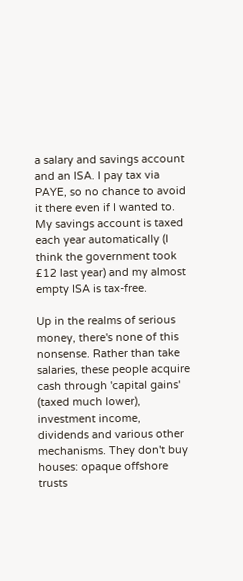a salary and savings account and an ISA. I pay tax via PAYE, so no chance to avoid it there even if I wanted to. My savings account is taxed each year automatically (I think the government took £12 last year) and my almost empty ISA is tax-free.

Up in the realms of serious money, there's none of this nonsense. Rather than take salaries, these people acquire cash through 'capital gains' (taxed much lower), investment income, dividends and various other mechanisms. They don't buy houses: opaque offshore trusts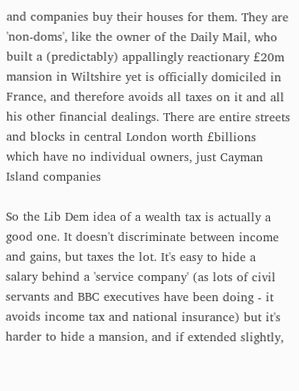and companies buy their houses for them. They are 'non-doms', like the owner of the Daily Mail, who built a (predictably) appallingly reactionary £20m mansion in Wiltshire yet is officially domiciled in France, and therefore avoids all taxes on it and all his other financial dealings. There are entire streets and blocks in central London worth £billions which have no individual owners, just Cayman Island companies

So the Lib Dem idea of a wealth tax is actually a good one. It doesn't discriminate between income and gains, but taxes the lot. It's easy to hide a salary behind a 'service company' (as lots of civil servants and BBC executives have been doing - it avoids income tax and national insurance) but it's harder to hide a mansion, and if extended slightly,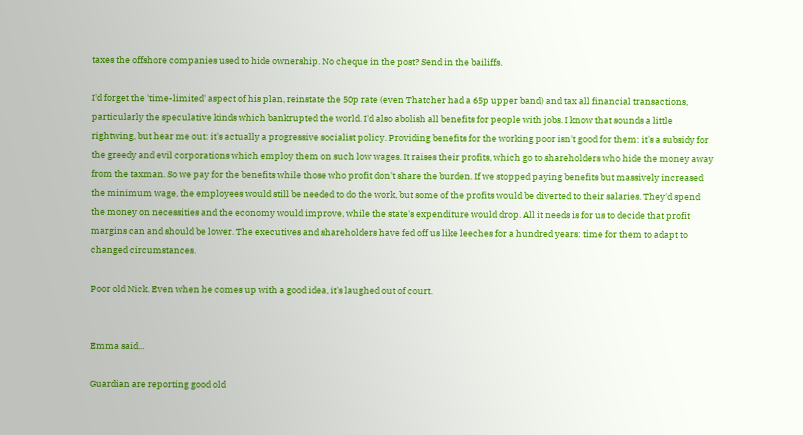taxes the offshore companies used to hide ownership. No cheque in the post? Send in the bailiffs.

I'd forget the 'time-limited' aspect of his plan, reinstate the 50p rate (even Thatcher had a 65p upper band) and tax all financial transactions, particularly the speculative kinds which bankrupted the world. I'd also abolish all benefits for people with jobs. I know that sounds a little rightwing, but hear me out: it's actually a progressive socialist policy. Providing benefits for the working poor isn't good for them: it's a subsidy for the greedy and evil corporations which employ them on such low wages. It raises their profits, which go to shareholders who hide the money away from the taxman. So we pay for the benefits while those who profit don't share the burden. If we stopped paying benefits but massively increased the minimum wage, the employees would still be needed to do the work, but some of the profits would be diverted to their salaries. They'd spend the money on necessities and the economy would improve, while the state's expenditure would drop. All it needs is for us to decide that profit margins can and should be lower. The executives and shareholders have fed off us like leeches for a hundred years: time for them to adapt to changed circumstances.

Poor old Nick. Even when he comes up with a good idea, it's laughed out of court.


Emma said...

Guardian are reporting good old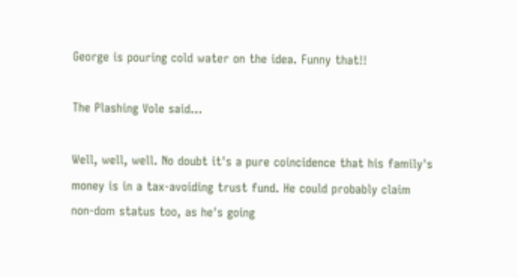George is pouring cold water on the idea. Funny that!!

The Plashing Vole said...

Well, well, well. No doubt it's a pure coincidence that his family's money is in a tax-avoiding trust fund. He could probably claim non-dom status too, as he's going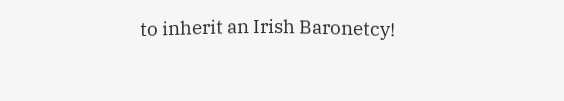to inherit an Irish Baronetcy!